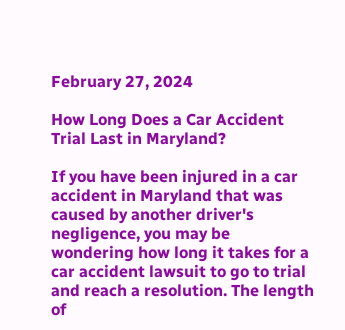February 27, 2024

How Long Does a Car Accident Trial Last in Maryland?

If you have been injured in a car accident in Maryland that was caused by another driver's negligence, you may be wondering how long it takes for a car accident lawsuit to go to trial and reach a resolution. The length of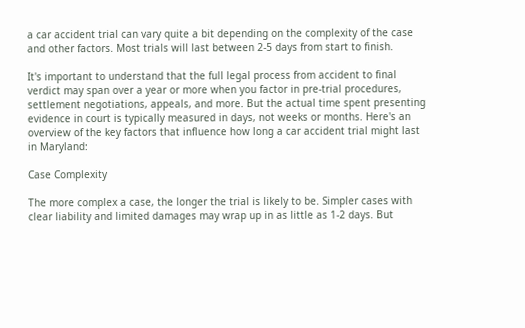a car accident trial can vary quite a bit depending on the complexity of the case and other factors. Most trials will last between 2-5 days from start to finish.

It's important to understand that the full legal process from accident to final verdict may span over a year or more when you factor in pre-trial procedures, settlement negotiations, appeals, and more. But the actual time spent presenting evidence in court is typically measured in days, not weeks or months. Here's an overview of the key factors that influence how long a car accident trial might last in Maryland:

Case Complexity

The more complex a case, the longer the trial is likely to be. Simpler cases with clear liability and limited damages may wrap up in as little as 1-2 days. But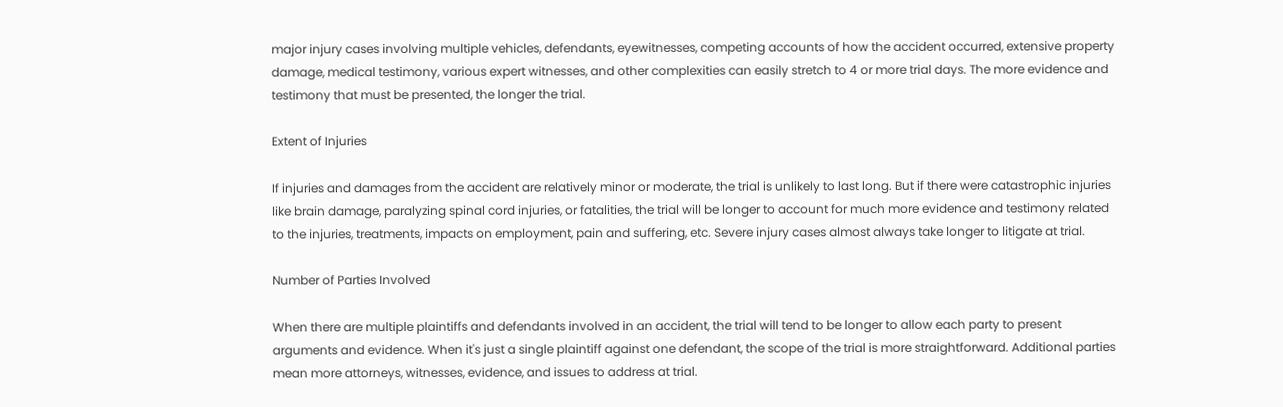major injury cases involving multiple vehicles, defendants, eyewitnesses, competing accounts of how the accident occurred, extensive property damage, medical testimony, various expert witnesses, and other complexities can easily stretch to 4 or more trial days. The more evidence and testimony that must be presented, the longer the trial.

Extent of Injuries

If injuries and damages from the accident are relatively minor or moderate, the trial is unlikely to last long. But if there were catastrophic injuries like brain damage, paralyzing spinal cord injuries, or fatalities, the trial will be longer to account for much more evidence and testimony related to the injuries, treatments, impacts on employment, pain and suffering, etc. Severe injury cases almost always take longer to litigate at trial.

Number of Parties Involved

When there are multiple plaintiffs and defendants involved in an accident, the trial will tend to be longer to allow each party to present arguments and evidence. When it's just a single plaintiff against one defendant, the scope of the trial is more straightforward. Additional parties mean more attorneys, witnesses, evidence, and issues to address at trial.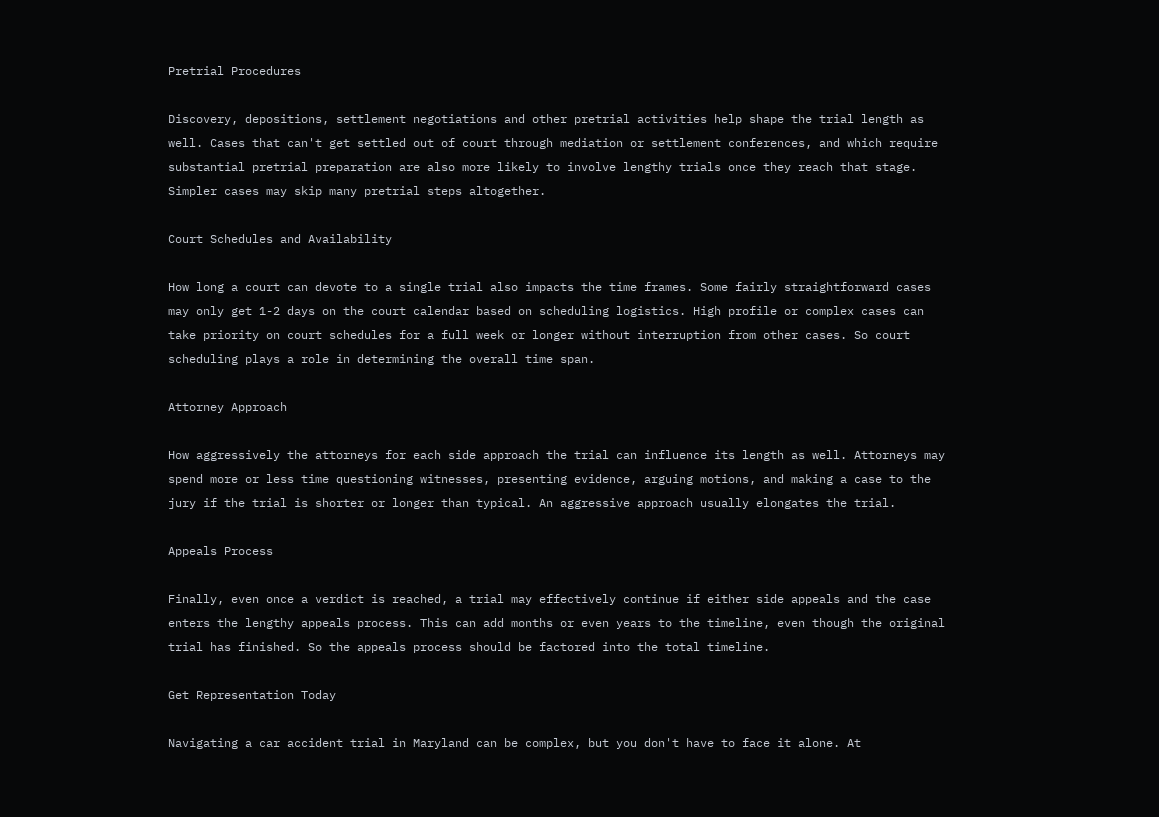Pretrial Procedures

Discovery, depositions, settlement negotiations and other pretrial activities help shape the trial length as well. Cases that can't get settled out of court through mediation or settlement conferences, and which require substantial pretrial preparation are also more likely to involve lengthy trials once they reach that stage. Simpler cases may skip many pretrial steps altogether.

Court Schedules and Availability

How long a court can devote to a single trial also impacts the time frames. Some fairly straightforward cases may only get 1-2 days on the court calendar based on scheduling logistics. High profile or complex cases can take priority on court schedules for a full week or longer without interruption from other cases. So court scheduling plays a role in determining the overall time span.

Attorney Approach

How aggressively the attorneys for each side approach the trial can influence its length as well. Attorneys may spend more or less time questioning witnesses, presenting evidence, arguing motions, and making a case to the jury if the trial is shorter or longer than typical. An aggressive approach usually elongates the trial.

Appeals Process

Finally, even once a verdict is reached, a trial may effectively continue if either side appeals and the case enters the lengthy appeals process. This can add months or even years to the timeline, even though the original trial has finished. So the appeals process should be factored into the total timeline.

Get Representation Today

Navigating a car accident trial in Maryland can be complex, but you don't have to face it alone. At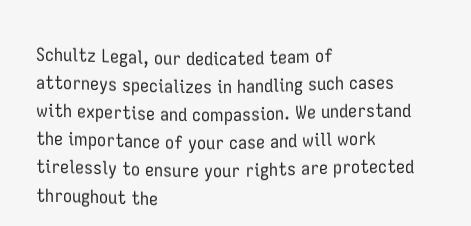Schultz Legal, our dedicated team of attorneys specializes in handling such cases with expertise and compassion. We understand the importance of your case and will work tirelessly to ensure your rights are protected throughout the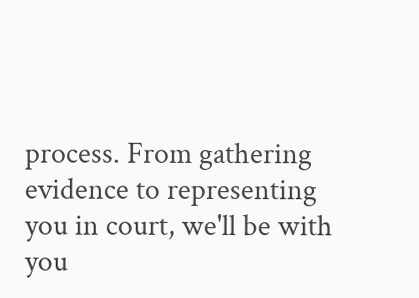process. From gathering evidence to representing you in court, we'll be with you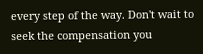every step of the way. Don't wait to seek the compensation you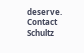deserve. Contact Schultz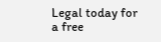Legal today for a free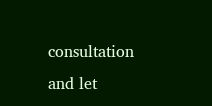consultation and let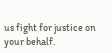us fight for justice on your behalf.